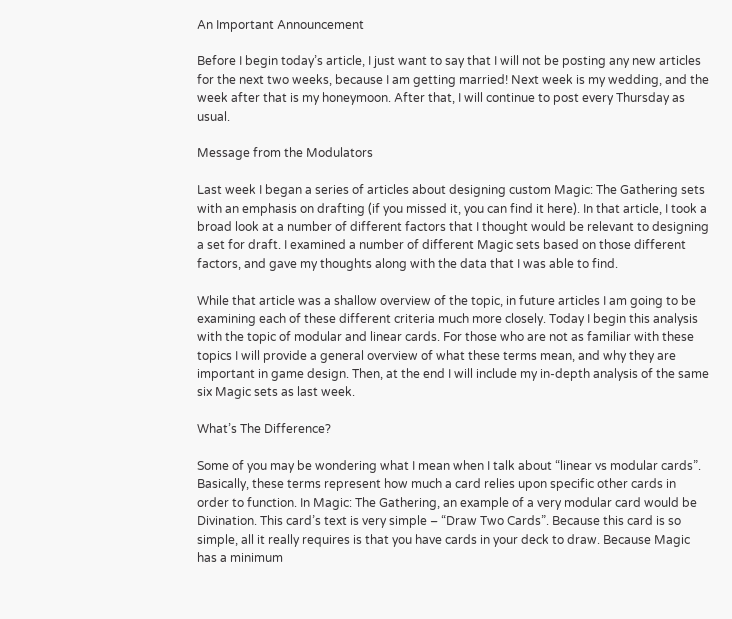An Important Announcement

Before I begin today’s article, I just want to say that I will not be posting any new articles for the next two weeks, because I am getting married! Next week is my wedding, and the week after that is my honeymoon. After that, I will continue to post every Thursday as usual.

Message from the Modulators

Last week I began a series of articles about designing custom Magic: The Gathering sets with an emphasis on drafting (if you missed it, you can find it here). In that article, I took a broad look at a number of different factors that I thought would be relevant to designing a set for draft. I examined a number of different Magic sets based on those different factors, and gave my thoughts along with the data that I was able to find.

While that article was a shallow overview of the topic, in future articles I am going to be examining each of these different criteria much more closely. Today I begin this analysis with the topic of modular and linear cards. For those who are not as familiar with these topics I will provide a general overview of what these terms mean, and why they are important in game design. Then, at the end I will include my in-depth analysis of the same six Magic sets as last week.

What’s The Difference?

Some of you may be wondering what I mean when I talk about “linear vs modular cards”. Basically, these terms represent how much a card relies upon specific other cards in order to function. In Magic: The Gathering, an example of a very modular card would be Divination. This card’s text is very simple – “Draw Two Cards”. Because this card is so simple, all it really requires is that you have cards in your deck to draw. Because Magic has a minimum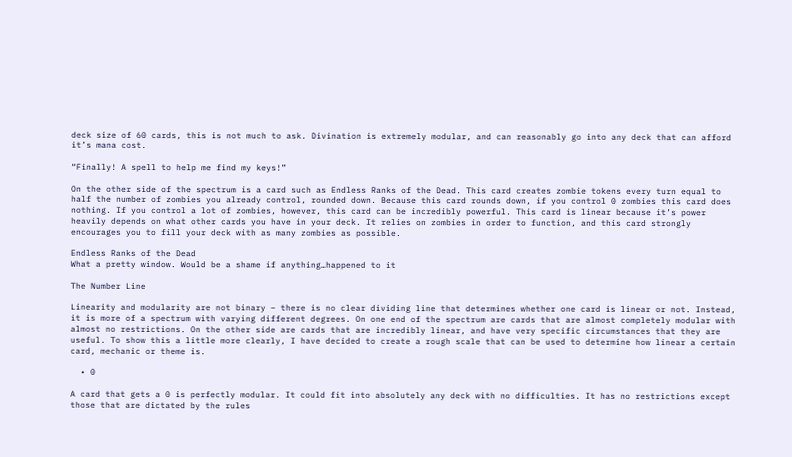deck size of 60 cards, this is not much to ask. Divination is extremely modular, and can reasonably go into any deck that can afford it’s mana cost.

“Finally! A spell to help me find my keys!”

On the other side of the spectrum is a card such as Endless Ranks of the Dead. This card creates zombie tokens every turn equal to half the number of zombies you already control, rounded down. Because this card rounds down, if you control 0 zombies this card does nothing. If you control a lot of zombies, however, this card can be incredibly powerful. This card is linear because it’s power heavily depends on what other cards you have in your deck. It relies on zombies in order to function, and this card strongly encourages you to fill your deck with as many zombies as possible.

Endless Ranks of the Dead
What a pretty window. Would be a shame if anything…happened to it

The Number Line

Linearity and modularity are not binary – there is no clear dividing line that determines whether one card is linear or not. Instead, it is more of a spectrum with varying different degrees. On one end of the spectrum are cards that are almost completely modular with almost no restrictions. On the other side are cards that are incredibly linear, and have very specific circumstances that they are useful. To show this a little more clearly, I have decided to create a rough scale that can be used to determine how linear a certain card, mechanic or theme is.

  • 0

A card that gets a 0 is perfectly modular. It could fit into absolutely any deck with no difficulties. It has no restrictions except those that are dictated by the rules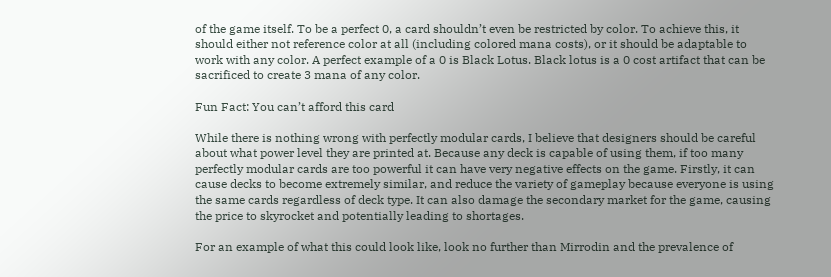of the game itself. To be a perfect 0, a card shouldn’t even be restricted by color. To achieve this, it should either not reference color at all (including colored mana costs), or it should be adaptable to work with any color. A perfect example of a 0 is Black Lotus. Black lotus is a 0 cost artifact that can be sacrificed to create 3 mana of any color.

Fun Fact: You can’t afford this card

While there is nothing wrong with perfectly modular cards, I believe that designers should be careful about what power level they are printed at. Because any deck is capable of using them, if too many perfectly modular cards are too powerful it can have very negative effects on the game. Firstly, it can cause decks to become extremely similar, and reduce the variety of gameplay because everyone is using the same cards regardless of deck type. It can also damage the secondary market for the game, causing the price to skyrocket and potentially leading to shortages.

For an example of what this could look like, look no further than Mirrodin and the prevalence of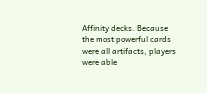Affinity decks. Because the most powerful cards were all artifacts, players were able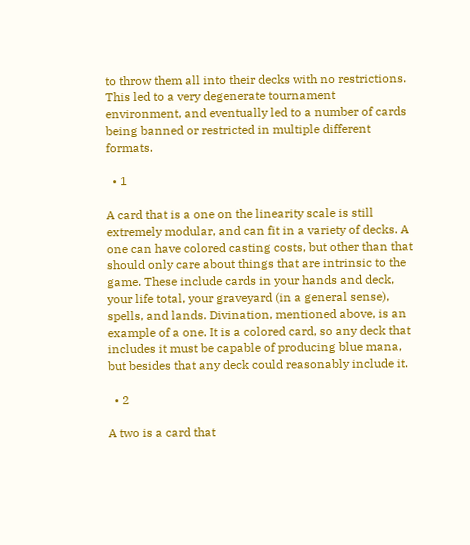to throw them all into their decks with no restrictions. This led to a very degenerate tournament environment, and eventually led to a number of cards being banned or restricted in multiple different formats.

  • 1

A card that is a one on the linearity scale is still extremely modular, and can fit in a variety of decks. A one can have colored casting costs, but other than that should only care about things that are intrinsic to the game. These include cards in your hands and deck, your life total, your graveyard (in a general sense), spells, and lands. Divination, mentioned above, is an example of a one. It is a colored card, so any deck that includes it must be capable of producing blue mana, but besides that any deck could reasonably include it.

  • 2

A two is a card that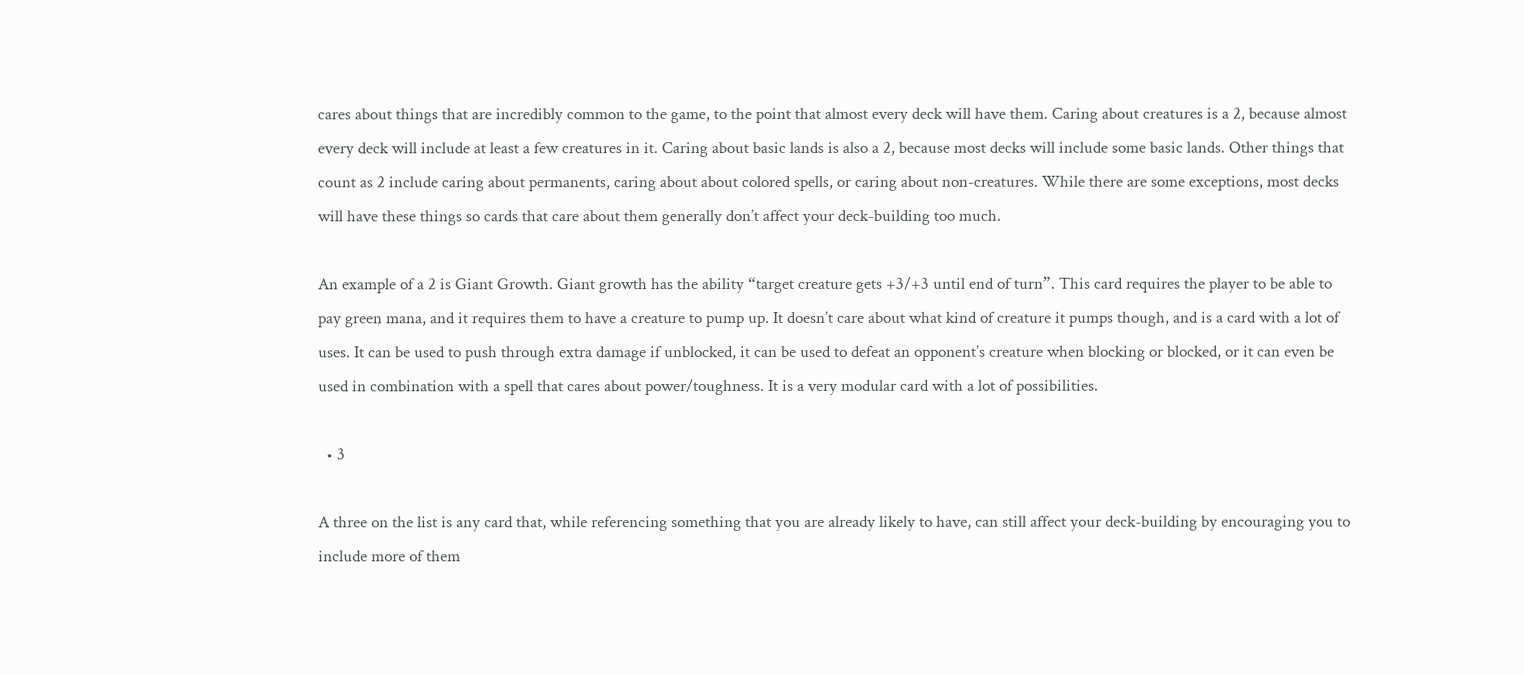cares about things that are incredibly common to the game, to the point that almost every deck will have them. Caring about creatures is a 2, because almost every deck will include at least a few creatures in it. Caring about basic lands is also a 2, because most decks will include some basic lands. Other things that count as 2 include caring about permanents, caring about about colored spells, or caring about non-creatures. While there are some exceptions, most decks will have these things so cards that care about them generally don’t affect your deck-building too much.

An example of a 2 is Giant Growth. Giant growth has the ability “target creature gets +3/+3 until end of turn”. This card requires the player to be able to pay green mana, and it requires them to have a creature to pump up. It doesn’t care about what kind of creature it pumps though, and is a card with a lot of uses. It can be used to push through extra damage if unblocked, it can be used to defeat an opponent’s creature when blocking or blocked, or it can even be used in combination with a spell that cares about power/toughness. It is a very modular card with a lot of possibilities.

  • 3

A three on the list is any card that, while referencing something that you are already likely to have, can still affect your deck-building by encouraging you to include more of them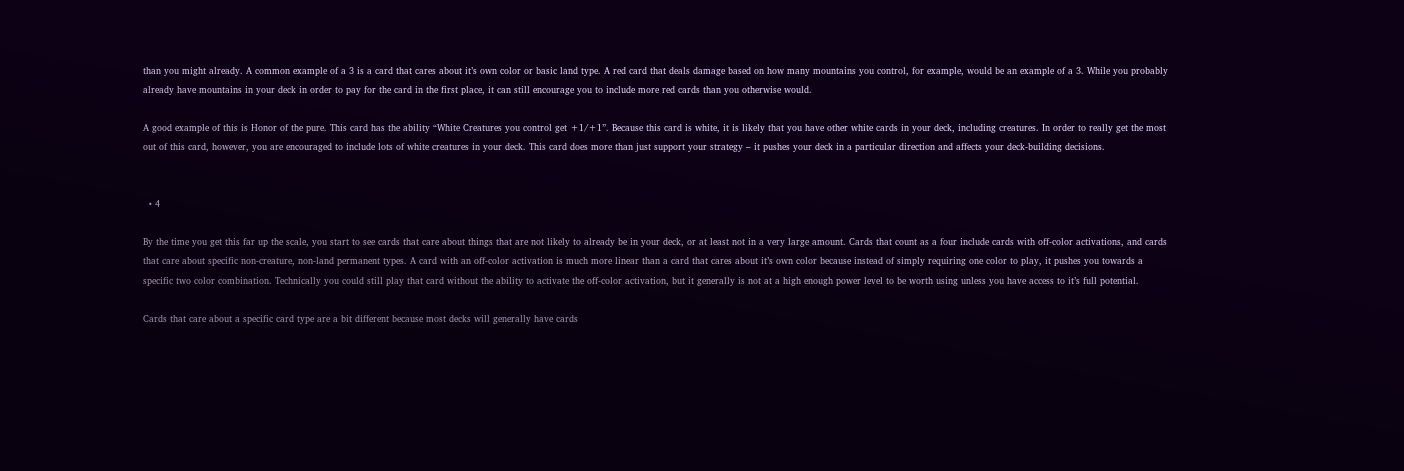than you might already. A common example of a 3 is a card that cares about it’s own color or basic land type. A red card that deals damage based on how many mountains you control, for example, would be an example of a 3. While you probably already have mountains in your deck in order to pay for the card in the first place, it can still encourage you to include more red cards than you otherwise would.

A good example of this is Honor of the pure. This card has the ability “White Creatures you control get +1/+1”. Because this card is white, it is likely that you have other white cards in your deck, including creatures. In order to really get the most out of this card, however, you are encouraged to include lots of white creatures in your deck. This card does more than just support your strategy – it pushes your deck in a particular direction and affects your deck-building decisions.


  • 4

By the time you get this far up the scale, you start to see cards that care about things that are not likely to already be in your deck, or at least not in a very large amount. Cards that count as a four include cards with off-color activations, and cards that care about specific non-creature, non-land permanent types. A card with an off-color activation is much more linear than a card that cares about it’s own color because instead of simply requiring one color to play, it pushes you towards a specific two color combination. Technically you could still play that card without the ability to activate the off-color activation, but it generally is not at a high enough power level to be worth using unless you have access to it’s full potential.

Cards that care about a specific card type are a bit different because most decks will generally have cards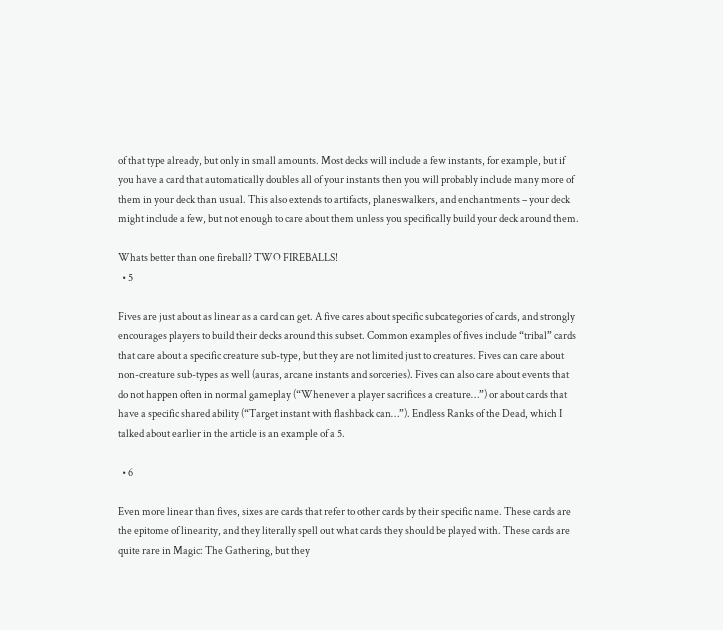of that type already, but only in small amounts. Most decks will include a few instants, for example, but if you have a card that automatically doubles all of your instants then you will probably include many more of them in your deck than usual. This also extends to artifacts, planeswalkers, and enchantments – your deck might include a few, but not enough to care about them unless you specifically build your deck around them.

Whats better than one fireball? TWO FIREBALLS!
  • 5

Fives are just about as linear as a card can get. A five cares about specific subcategories of cards, and strongly encourages players to build their decks around this subset. Common examples of fives include “tribal” cards that care about a specific creature sub-type, but they are not limited just to creatures. Fives can care about non-creature sub-types as well (auras, arcane instants and sorceries). Fives can also care about events that do not happen often in normal gameplay (“Whenever a player sacrifices a creature…”) or about cards that have a specific shared ability (“Target instant with flashback can…”). Endless Ranks of the Dead, which I talked about earlier in the article is an example of a 5.

  • 6

Even more linear than fives, sixes are cards that refer to other cards by their specific name. These cards are the epitome of linearity, and they literally spell out what cards they should be played with. These cards are quite rare in Magic: The Gathering, but they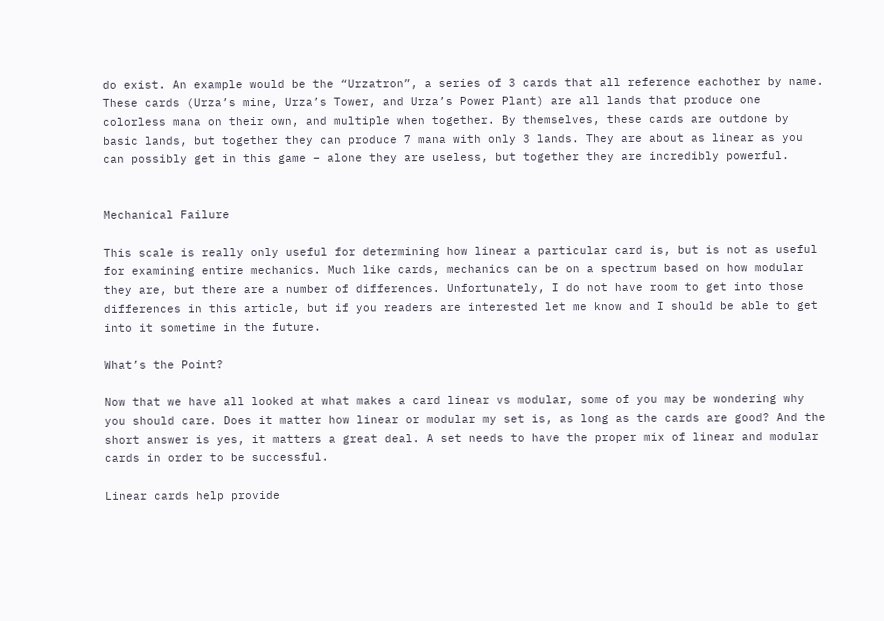do exist. An example would be the “Urzatron”, a series of 3 cards that all reference eachother by name. These cards (Urza’s mine, Urza’s Tower, and Urza’s Power Plant) are all lands that produce one colorless mana on their own, and multiple when together. By themselves, these cards are outdone by basic lands, but together they can produce 7 mana with only 3 lands. They are about as linear as you can possibly get in this game – alone they are useless, but together they are incredibly powerful.


Mechanical Failure

This scale is really only useful for determining how linear a particular card is, but is not as useful for examining entire mechanics. Much like cards, mechanics can be on a spectrum based on how modular they are, but there are a number of differences. Unfortunately, I do not have room to get into those differences in this article, but if you readers are interested let me know and I should be able to get into it sometime in the future.

What’s the Point?

Now that we have all looked at what makes a card linear vs modular, some of you may be wondering why you should care. Does it matter how linear or modular my set is, as long as the cards are good? And the short answer is yes, it matters a great deal. A set needs to have the proper mix of linear and modular cards in order to be successful.

Linear cards help provide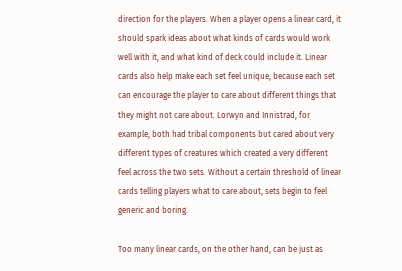direction for the players. When a player opens a linear card, it should spark ideas about what kinds of cards would work well with it, and what kind of deck could include it. Linear cards also help make each set feel unique, because each set can encourage the player to care about different things that they might not care about. Lorwyn and Innistrad, for example, both had tribal components but cared about very different types of creatures which created a very different feel across the two sets. Without a certain threshold of linear cards telling players what to care about, sets begin to feel generic and boring.

Too many linear cards, on the other hand, can be just as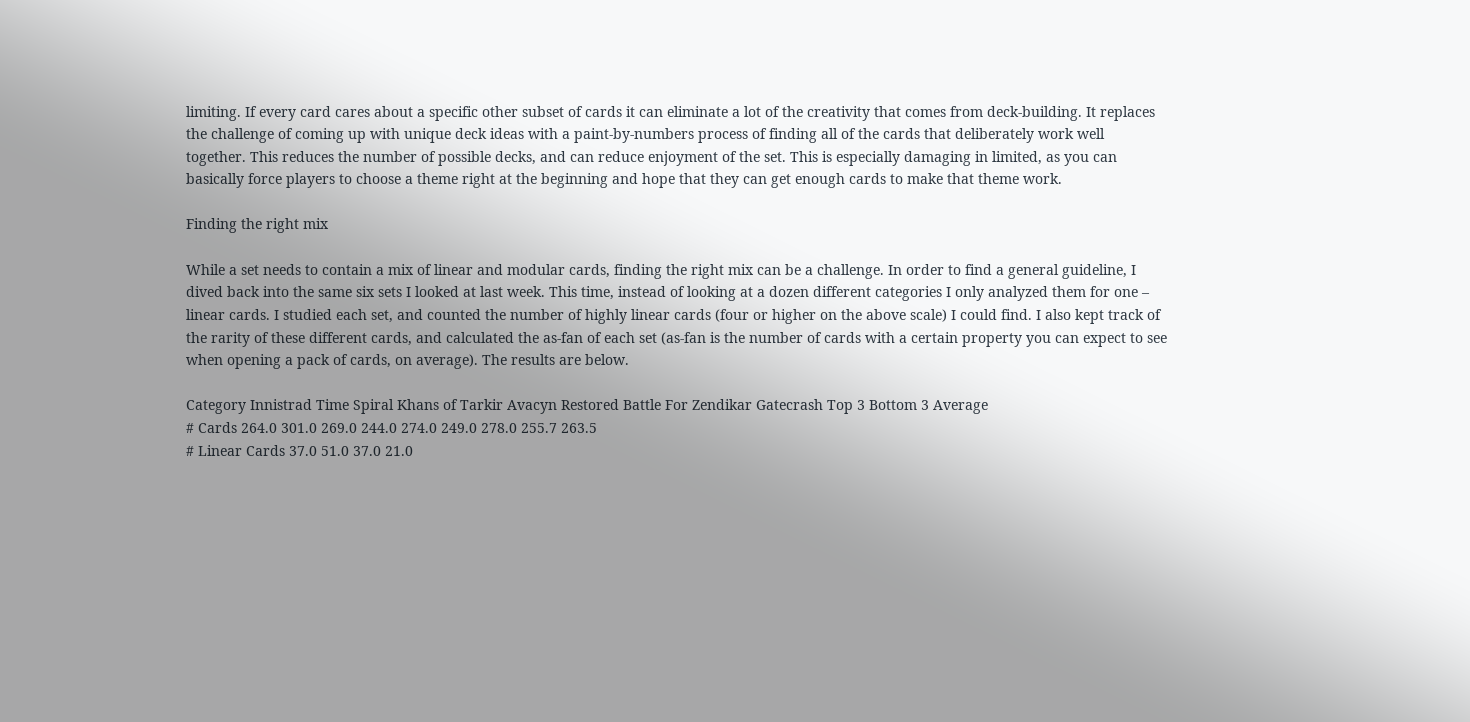limiting. If every card cares about a specific other subset of cards it can eliminate a lot of the creativity that comes from deck-building. It replaces the challenge of coming up with unique deck ideas with a paint-by-numbers process of finding all of the cards that deliberately work well together. This reduces the number of possible decks, and can reduce enjoyment of the set. This is especially damaging in limited, as you can basically force players to choose a theme right at the beginning and hope that they can get enough cards to make that theme work.

Finding the right mix

While a set needs to contain a mix of linear and modular cards, finding the right mix can be a challenge. In order to find a general guideline, I dived back into the same six sets I looked at last week. This time, instead of looking at a dozen different categories I only analyzed them for one – linear cards. I studied each set, and counted the number of highly linear cards (four or higher on the above scale) I could find. I also kept track of the rarity of these different cards, and calculated the as-fan of each set (as-fan is the number of cards with a certain property you can expect to see when opening a pack of cards, on average). The results are below.

Category Innistrad Time Spiral Khans of Tarkir Avacyn Restored Battle For Zendikar Gatecrash Top 3 Bottom 3 Average
# Cards 264.0 301.0 269.0 244.0 274.0 249.0 278.0 255.7 263.5
# Linear Cards 37.0 51.0 37.0 21.0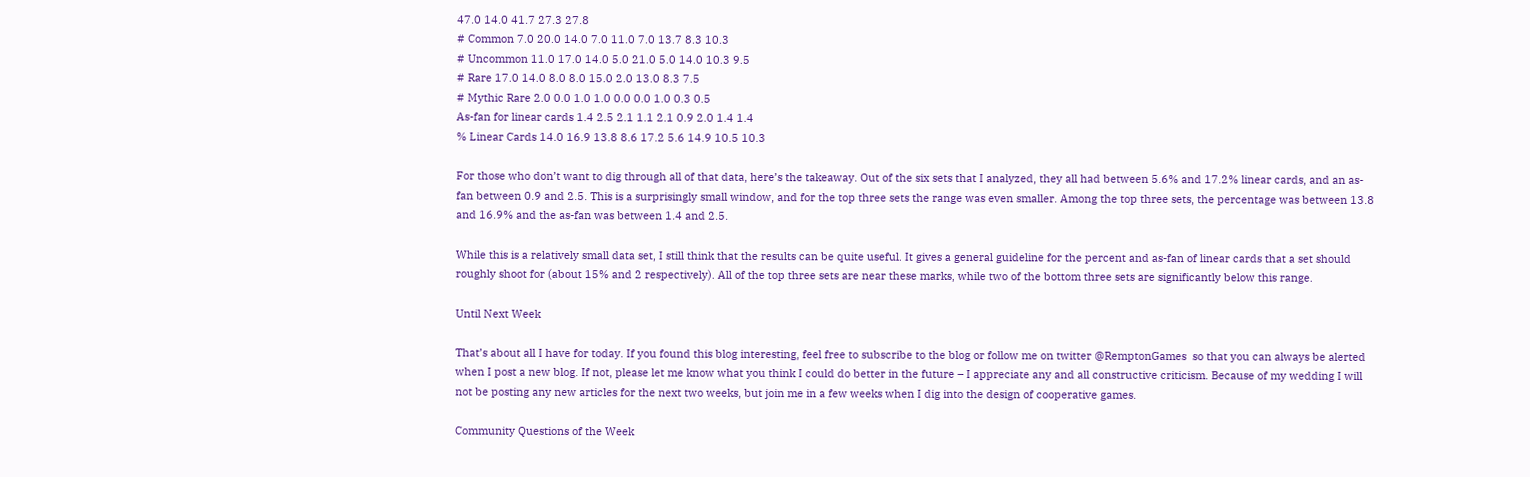47.0 14.0 41.7 27.3 27.8
# Common 7.0 20.0 14.0 7.0 11.0 7.0 13.7 8.3 10.3
# Uncommon 11.0 17.0 14.0 5.0 21.0 5.0 14.0 10.3 9.5
# Rare 17.0 14.0 8.0 8.0 15.0 2.0 13.0 8.3 7.5
# Mythic Rare 2.0 0.0 1.0 1.0 0.0 0.0 1.0 0.3 0.5
As-fan for linear cards 1.4 2.5 2.1 1.1 2.1 0.9 2.0 1.4 1.4
% Linear Cards 14.0 16.9 13.8 8.6 17.2 5.6 14.9 10.5 10.3

For those who don’t want to dig through all of that data, here’s the takeaway. Out of the six sets that I analyzed, they all had between 5.6% and 17.2% linear cards, and an as-fan between 0.9 and 2.5. This is a surprisingly small window, and for the top three sets the range was even smaller. Among the top three sets, the percentage was between 13.8 and 16.9% and the as-fan was between 1.4 and 2.5.

While this is a relatively small data set, I still think that the results can be quite useful. It gives a general guideline for the percent and as-fan of linear cards that a set should roughly shoot for (about 15% and 2 respectively). All of the top three sets are near these marks, while two of the bottom three sets are significantly below this range.

Until Next Week

That’s about all I have for today. If you found this blog interesting, feel free to subscribe to the blog or follow me on twitter @RemptonGames  so that you can always be alerted when I post a new blog. If not, please let me know what you think I could do better in the future – I appreciate any and all constructive criticism. Because of my wedding I will not be posting any new articles for the next two weeks, but join me in a few weeks when I dig into the design of cooperative games.

Community Questions of the Week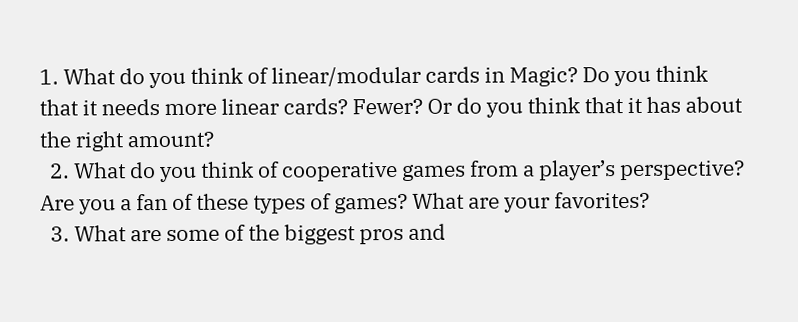1. What do you think of linear/modular cards in Magic? Do you think that it needs more linear cards? Fewer? Or do you think that it has about the right amount?
  2. What do you think of cooperative games from a player’s perspective? Are you a fan of these types of games? What are your favorites?
  3. What are some of the biggest pros and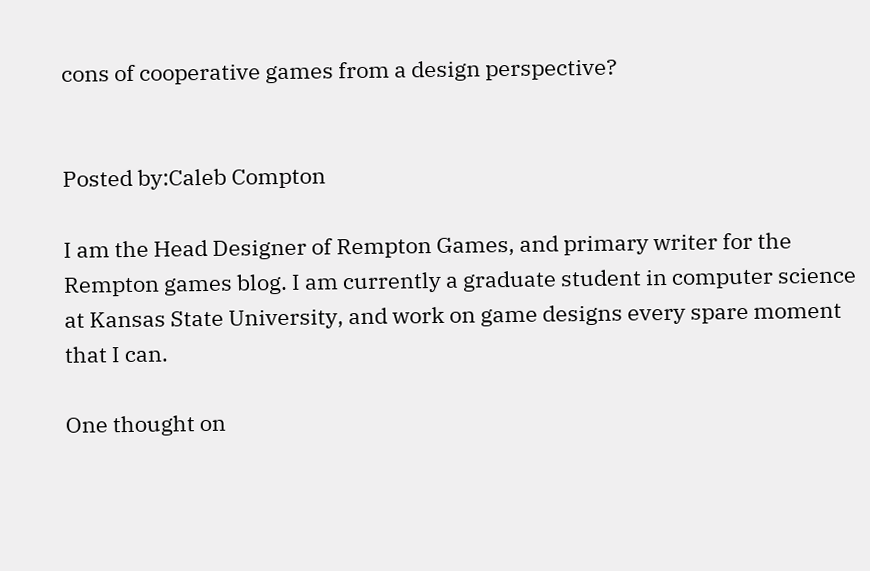cons of cooperative games from a design perspective?


Posted by:Caleb Compton

I am the Head Designer of Rempton Games, and primary writer for the Rempton games blog. I am currently a graduate student in computer science at Kansas State University, and work on game designs every spare moment that I can.

One thought on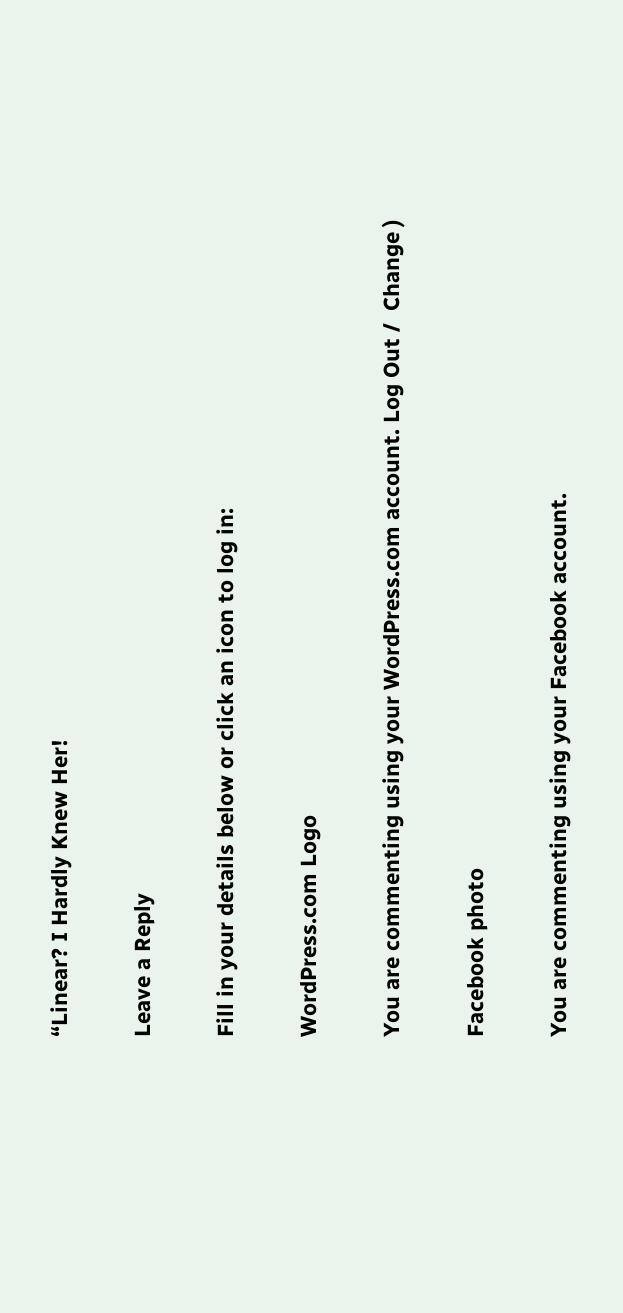“Linear? I Hardly Knew Her!

Leave a Reply

Fill in your details below or click an icon to log in:

WordPress.com Logo

You are commenting using your WordPress.com account. Log Out /  Change )

Facebook photo

You are commenting using your Facebook account.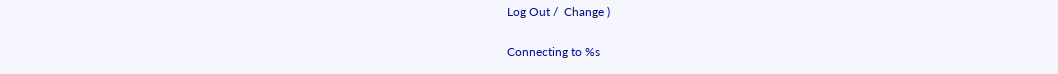Log Out /  Change )

Connecting to %s